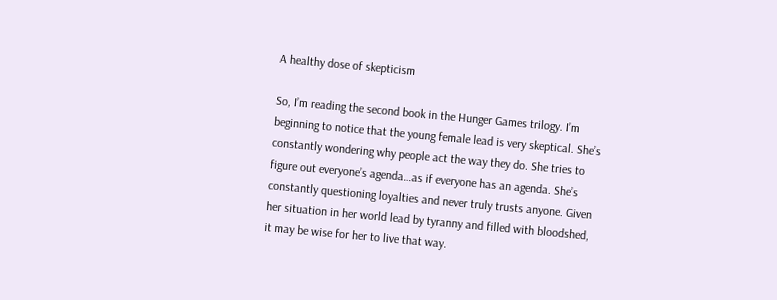A healthy dose of skepticism

So, I’m reading the second book in the Hunger Games trilogy. I’m beginning to notice that the young female lead is very skeptical. She’s constantly wondering why people act the way they do. She tries to figure out everyone’s agenda…as if everyone has an agenda. She’s constantly questioning loyalties and never truly trusts anyone. Given her situation in her world lead by tyranny and filled with bloodshed, it may be wise for her to live that way.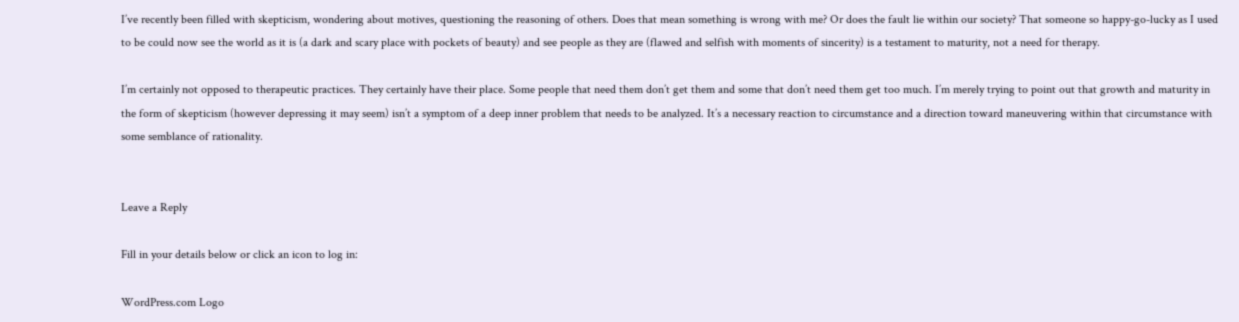I’ve recently been filled with skepticism, wondering about motives, questioning the reasoning of others. Does that mean something is wrong with me? Or does the fault lie within our society? That someone so happy-go-lucky as I used to be could now see the world as it is (a dark and scary place with pockets of beauty) and see people as they are (flawed and selfish with moments of sincerity) is a testament to maturity, not a need for therapy.

I’m certainly not opposed to therapeutic practices. They certainly have their place. Some people that need them don’t get them and some that don’t need them get too much. I’m merely trying to point out that growth and maturity in the form of skepticism (however depressing it may seem) isn’t a symptom of a deep inner problem that needs to be analyzed. It’s a necessary reaction to circumstance and a direction toward maneuvering within that circumstance with some semblance of rationality.


Leave a Reply

Fill in your details below or click an icon to log in:

WordPress.com Logo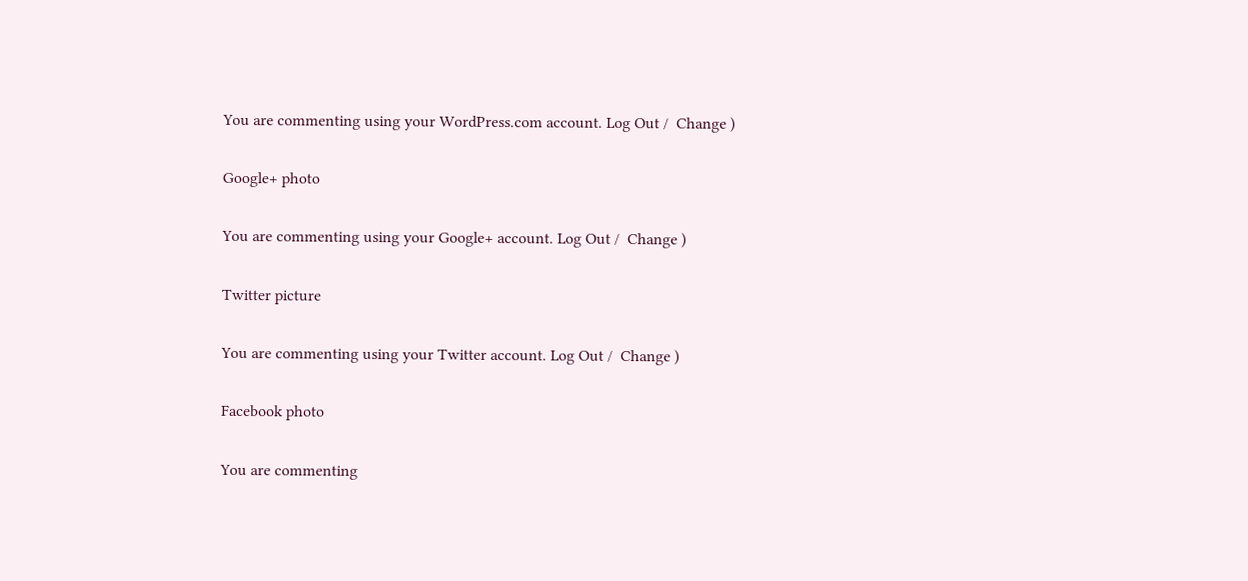You are commenting using your WordPress.com account. Log Out /  Change )

Google+ photo

You are commenting using your Google+ account. Log Out /  Change )

Twitter picture

You are commenting using your Twitter account. Log Out /  Change )

Facebook photo

You are commenting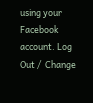using your Facebook account. Log Out /  Change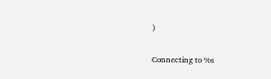)


Connecting to %s